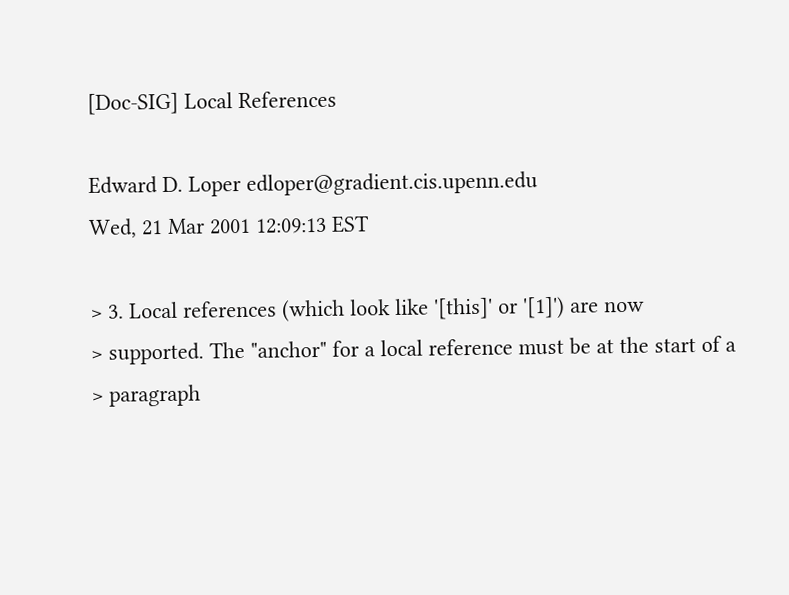[Doc-SIG] Local References

Edward D. Loper edloper@gradient.cis.upenn.edu
Wed, 21 Mar 2001 12:09:13 EST

> 3. Local references (which look like '[this]' or '[1]') are now
> supported. The "anchor" for a local reference must be at the start of a
> paragraph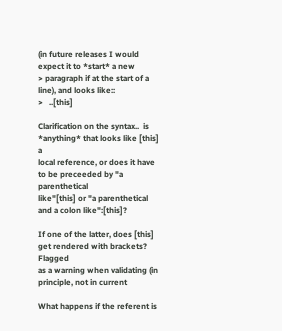(in future releases I would expect it to *start* a new
> paragraph if at the start of a line), and looks like::
>   ..[this]

Clarification on the syntax..  is *anything* that looks like [this] a
local reference, or does it have to be preceeded by "a parenthetical
like"[this] or "a parenthetical and a colon like":[this]?

If one of the latter, does [this] get rendered with brackets?  Flagged
as a warning when validating (in principle, not in current

What happens if the referent is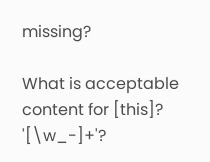missing?

What is acceptable content for [this]?  '[\w_-]+'?